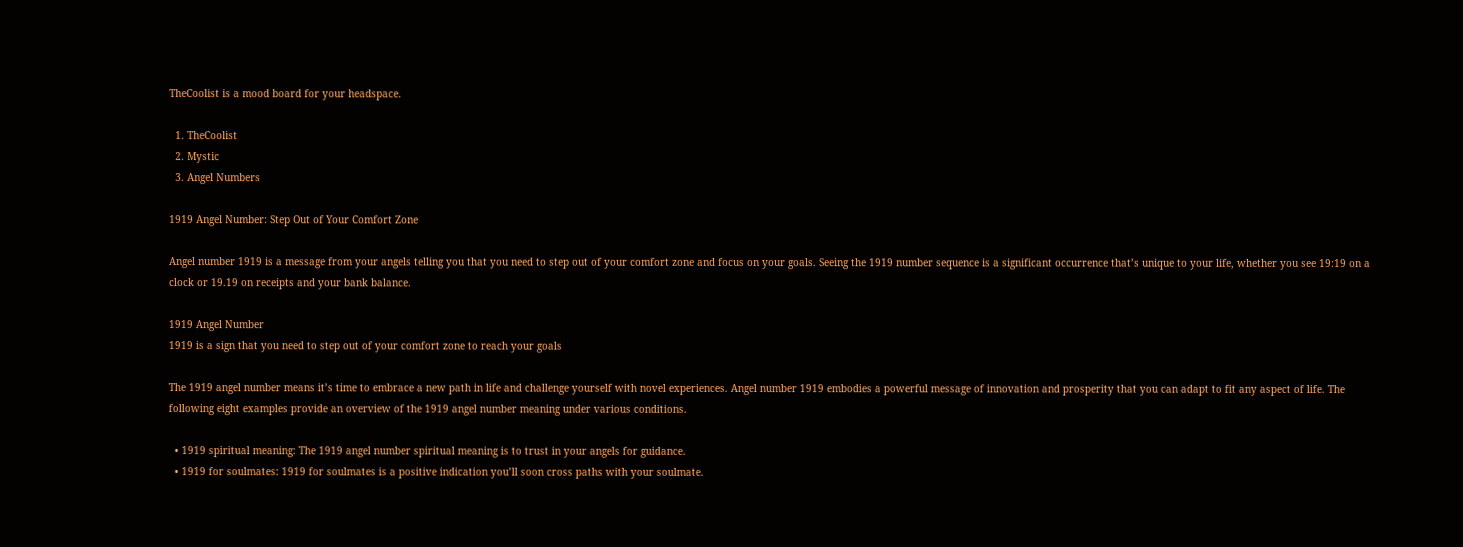TheCoolist is a mood board for your headspace.

  1. TheCoolist
  2. Mystic
  3. Angel Numbers

1919 Angel Number: Step Out of Your Comfort Zone

Angel number 1919 is a message from your angels telling you that you need to step out of your comfort zone and focus on your goals. Seeing the 1919 number sequence is a significant occurrence that’s unique to your life, whether you see 19:19 on a clock or 19.19 on receipts and your bank balance.

1919 Angel Number
1919 is a sign that you need to step out of your comfort zone to reach your goals

The 1919 angel number means it’s time to embrace a new path in life and challenge yourself with novel experiences. Angel number 1919 embodies a powerful message of innovation and prosperity that you can adapt to fit any aspect of life. The following eight examples provide an overview of the 1919 angel number meaning under various conditions.

  • 1919 spiritual meaning: The 1919 angel number spiritual meaning is to trust in your angels for guidance.
  • 1919 for soulmates: 1919 for soulmates is a positive indication you’ll soon cross paths with your soulmate.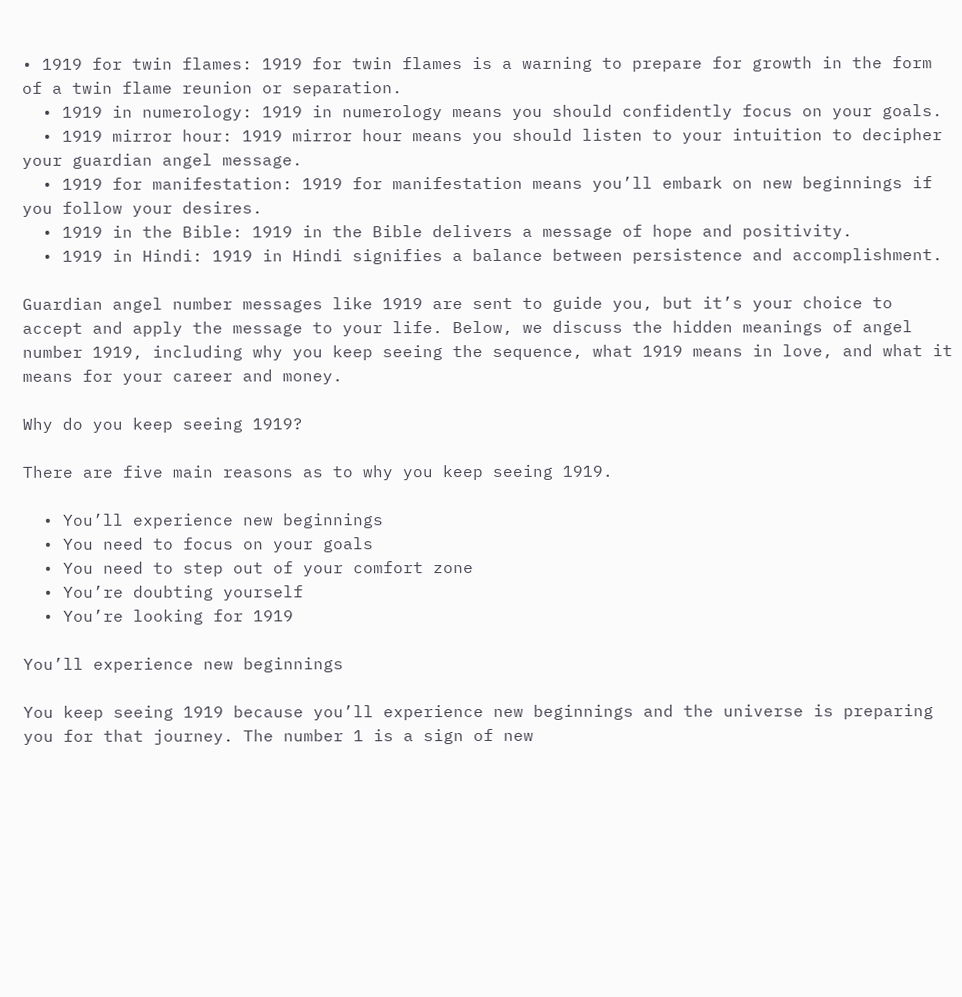• 1919 for twin flames: 1919 for twin flames is a warning to prepare for growth in the form of a twin flame reunion or separation.
  • 1919 in numerology: 1919 in numerology means you should confidently focus on your goals.
  • 1919 mirror hour: 1919 mirror hour means you should listen to your intuition to decipher your guardian angel message.
  • 1919 for manifestation: 1919 for manifestation means you’ll embark on new beginnings if you follow your desires.
  • 1919 in the Bible: 1919 in the Bible delivers a message of hope and positivity.
  • 1919 in Hindi: 1919 in Hindi signifies a balance between persistence and accomplishment.

Guardian angel number messages like 1919 are sent to guide you, but it’s your choice to accept and apply the message to your life. Below, we discuss the hidden meanings of angel number 1919, including why you keep seeing the sequence, what 1919 means in love, and what it means for your career and money.

Why do you keep seeing 1919?

There are five main reasons as to why you keep seeing 1919.

  • You’ll experience new beginnings
  • You need to focus on your goals
  • You need to step out of your comfort zone
  • You’re doubting yourself
  • You’re looking for 1919

You’ll experience new beginnings

You keep seeing 1919 because you’ll experience new beginnings and the universe is preparing you for that journey. The number 1 is a sign of new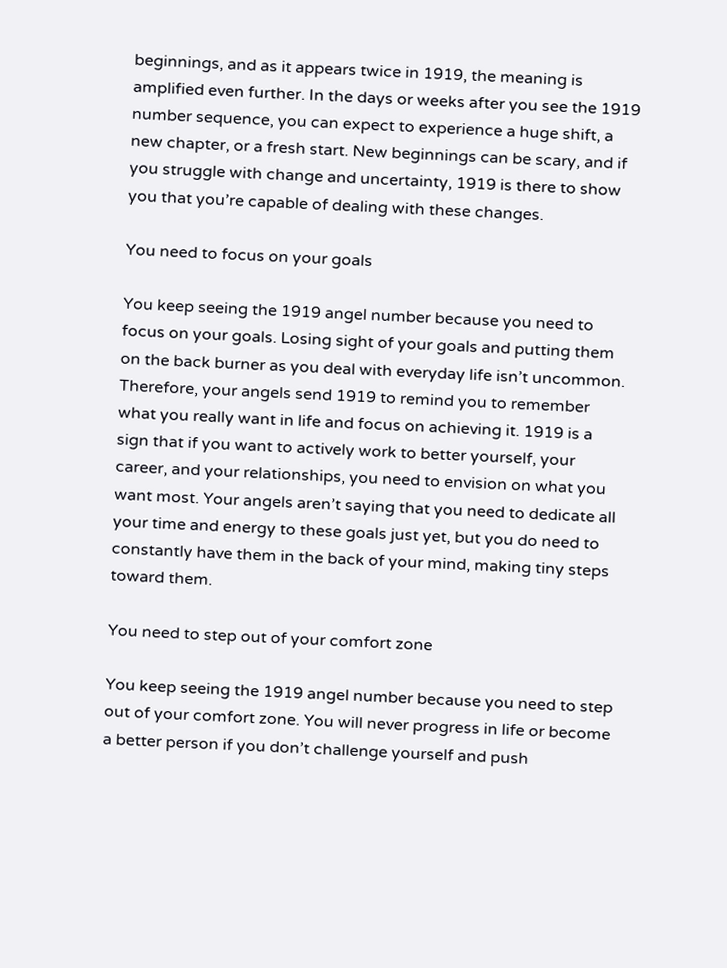beginnings, and as it appears twice in 1919, the meaning is amplified even further. In the days or weeks after you see the 1919 number sequence, you can expect to experience a huge shift, a new chapter, or a fresh start. New beginnings can be scary, and if you struggle with change and uncertainty, 1919 is there to show you that you’re capable of dealing with these changes.

You need to focus on your goals

You keep seeing the 1919 angel number because you need to focus on your goals. Losing sight of your goals and putting them on the back burner as you deal with everyday life isn’t uncommon. Therefore, your angels send 1919 to remind you to remember what you really want in life and focus on achieving it. 1919 is a sign that if you want to actively work to better yourself, your career, and your relationships, you need to envision on what you want most. Your angels aren’t saying that you need to dedicate all your time and energy to these goals just yet, but you do need to constantly have them in the back of your mind, making tiny steps toward them.

You need to step out of your comfort zone

You keep seeing the 1919 angel number because you need to step out of your comfort zone. You will never progress in life or become a better person if you don’t challenge yourself and push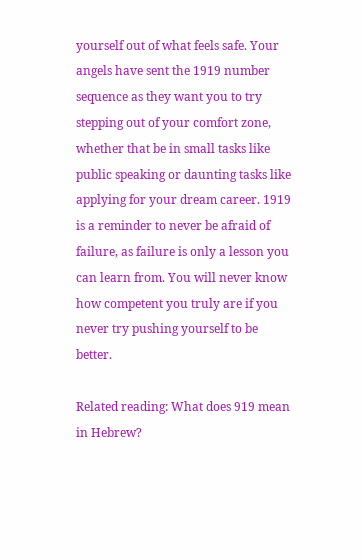yourself out of what feels safe. Your angels have sent the 1919 number sequence as they want you to try stepping out of your comfort zone, whether that be in small tasks like public speaking or daunting tasks like applying for your dream career. 1919 is a reminder to never be afraid of failure, as failure is only a lesson you can learn from. You will never know how competent you truly are if you never try pushing yourself to be better.

Related reading: What does 919 mean in Hebrew?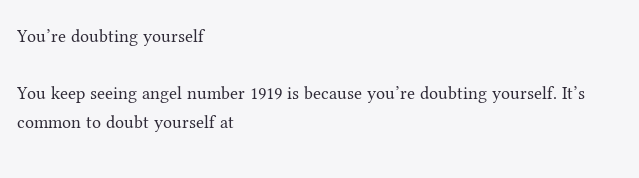You’re doubting yourself

You keep seeing angel number 1919 is because you’re doubting yourself. It’s common to doubt yourself at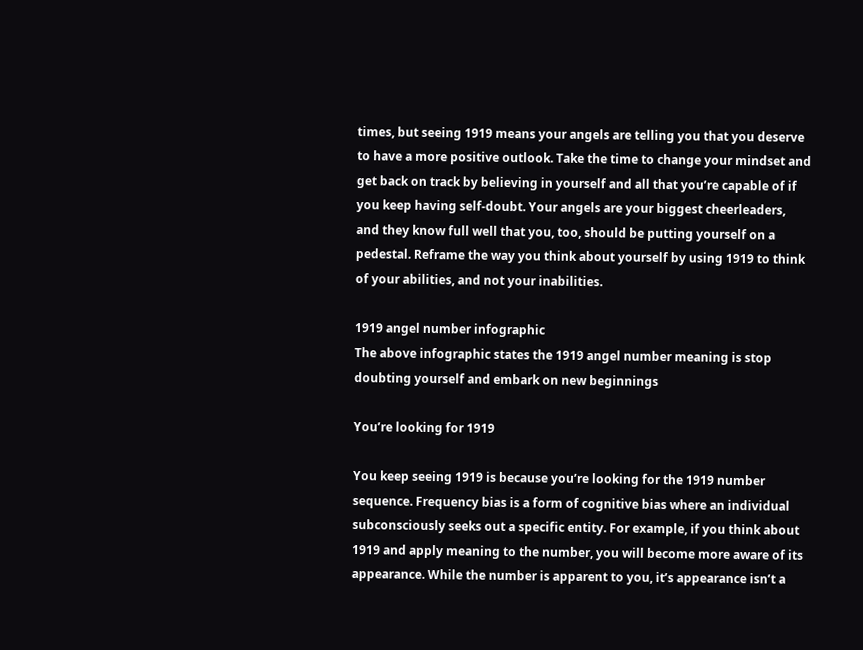times, but seeing 1919 means your angels are telling you that you deserve to have a more positive outlook. Take the time to change your mindset and get back on track by believing in yourself and all that you’re capable of if you keep having self-doubt. Your angels are your biggest cheerleaders, and they know full well that you, too, should be putting yourself on a pedestal. Reframe the way you think about yourself by using 1919 to think of your abilities, and not your inabilities.

1919 angel number infographic
The above infographic states the 1919 angel number meaning is stop doubting yourself and embark on new beginnings

You’re looking for 1919

You keep seeing 1919 is because you’re looking for the 1919 number sequence. Frequency bias is a form of cognitive bias where an individual subconsciously seeks out a specific entity. For example, if you think about 1919 and apply meaning to the number, you will become more aware of its appearance. While the number is apparent to you, it’s appearance isn’t a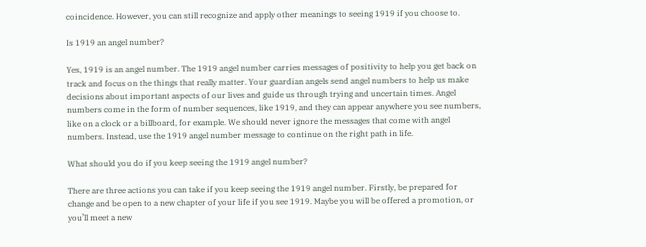coincidence. However, you can still recognize and apply other meanings to seeing 1919 if you choose to.

Is 1919 an angel number?

Yes, 1919 is an angel number. The 1919 angel number carries messages of positivity to help you get back on track and focus on the things that really matter. Your guardian angels send angel numbers to help us make decisions about important aspects of our lives and guide us through trying and uncertain times. Angel numbers come in the form of number sequences, like 1919, and they can appear anywhere you see numbers, like on a clock or a billboard, for example. We should never ignore the messages that come with angel numbers. Instead, use the 1919 angel number message to continue on the right path in life.

What should you do if you keep seeing the 1919 angel number?

There are three actions you can take if you keep seeing the 1919 angel number. Firstly, be prepared for change and be open to a new chapter of your life if you see 1919. Maybe you will be offered a promotion, or you’ll meet a new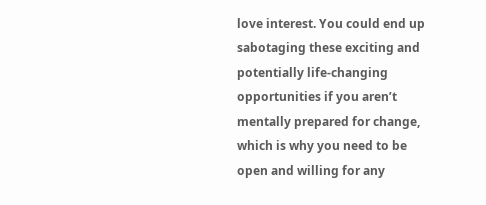love interest. You could end up sabotaging these exciting and potentially life-changing opportunities if you aren’t mentally prepared for change, which is why you need to be open and willing for any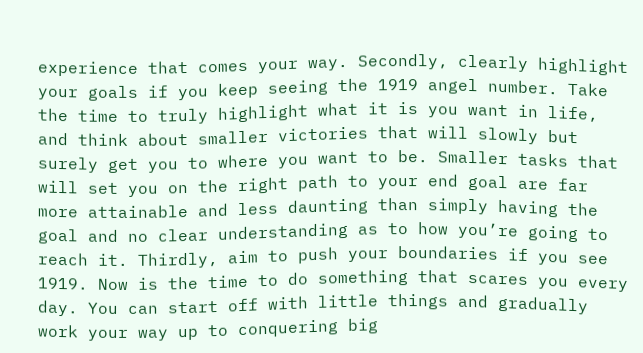experience that comes your way. Secondly, clearly highlight your goals if you keep seeing the 1919 angel number. Take the time to truly highlight what it is you want in life, and think about smaller victories that will slowly but surely get you to where you want to be. Smaller tasks that will set you on the right path to your end goal are far more attainable and less daunting than simply having the goal and no clear understanding as to how you’re going to reach it. Thirdly, aim to push your boundaries if you see 1919. Now is the time to do something that scares you every day. You can start off with little things and gradually work your way up to conquering big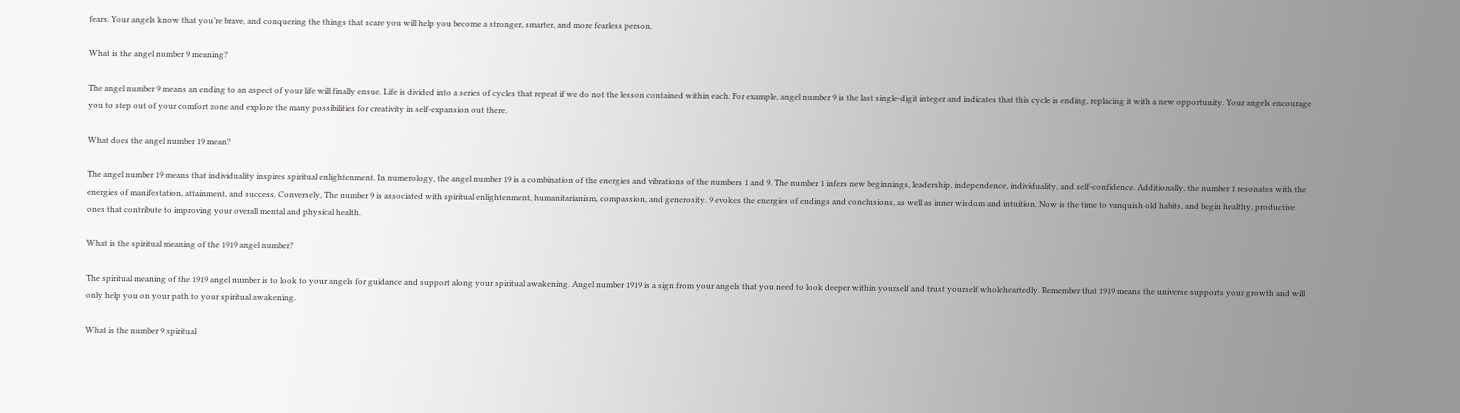fears. Your angels know that you’re brave, and conquering the things that scare you will help you become a stronger, smarter, and more fearless person.

What is the angel number 9 meaning?

The angel number 9 means an ending to an aspect of your life will finally ensue. Life is divided into a series of cycles that repeat if we do not the lesson contained within each. For example, angel number 9 is the last single-digit integer and indicates that this cycle is ending, replacing it with a new opportunity. Your angels encourage you to step out of your comfort zone and explore the many possibilities for creativity in self-expansion out there.

What does the angel number 19 mean?

The angel number 19 means that individuality inspires spiritual enlightenment. In numerology, the angel number 19 is a combination of the energies and vibrations of the numbers 1 and 9. The number 1 infers new beginnings, leadership, independence, individuality, and self-confidence. Additionally, the number 1 resonates with the energies of manifestation, attainment, and success. Conversely, The number 9 is associated with spiritual enlightenment, humanitarianism, compassion, and generosity. 9 evokes the energies of endings and conclusions, as well as inner wisdom and intuition. Now is the time to vanquish old habits, and begin healthy, productive ones that contribute to improving your overall mental and physical health.

What is the spiritual meaning of the 1919 angel number?

The spiritual meaning of the 1919 angel number is to look to your angels for guidance and support along your spiritual awakening. Angel number 1919 is a sign from your angels that you need to look deeper within yourself and trust yourself wholeheartedly. Remember that 1919 means the universe supports your growth and will only help you on your path to your spiritual awakening.

What is the number 9 spiritual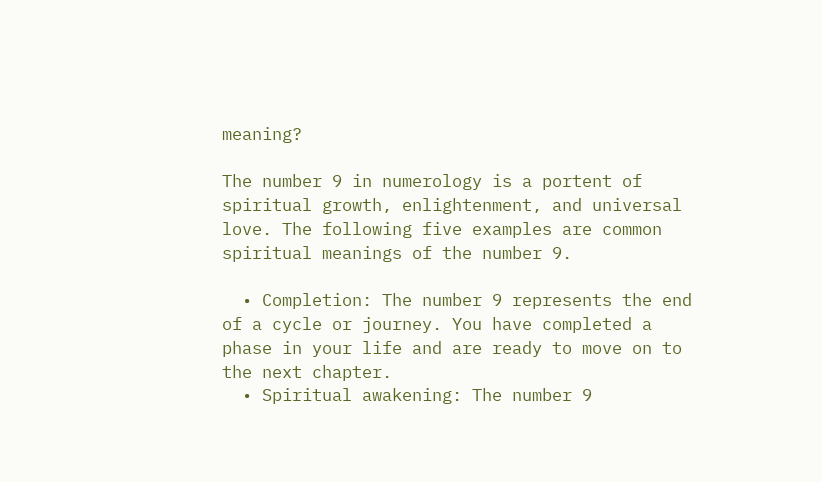meaning?

The number 9 in numerology is a portent of spiritual growth, enlightenment, and universal love. The following five examples are common spiritual meanings of the number 9.

  • Completion: The number 9 represents the end of a cycle or journey. You have completed a phase in your life and are ready to move on to the next chapter.
  • Spiritual awakening: The number 9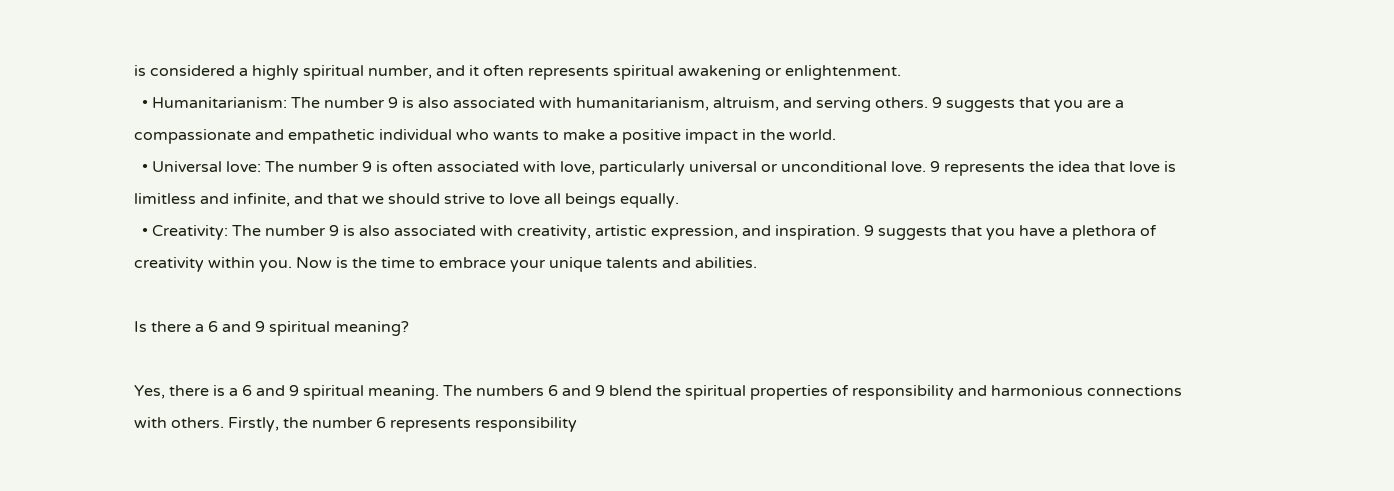is considered a highly spiritual number, and it often represents spiritual awakening or enlightenment.
  • Humanitarianism: The number 9 is also associated with humanitarianism, altruism, and serving others. 9 suggests that you are a compassionate and empathetic individual who wants to make a positive impact in the world.
  • Universal love: The number 9 is often associated with love, particularly universal or unconditional love. 9 represents the idea that love is limitless and infinite, and that we should strive to love all beings equally.
  • Creativity: The number 9 is also associated with creativity, artistic expression, and inspiration. 9 suggests that you have a plethora of creativity within you. Now is the time to embrace your unique talents and abilities.

Is there a 6 and 9 spiritual meaning?

Yes, there is a 6 and 9 spiritual meaning. The numbers 6 and 9 blend the spiritual properties of responsibility and harmonious connections with others. Firstly, the number 6 represents responsibility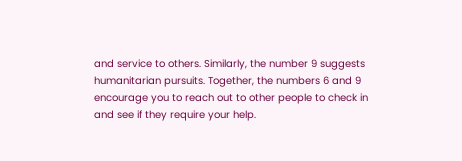and service to others. Similarly, the number 9 suggests humanitarian pursuits. Together, the numbers 6 and 9 encourage you to reach out to other people to check in and see if they require your help.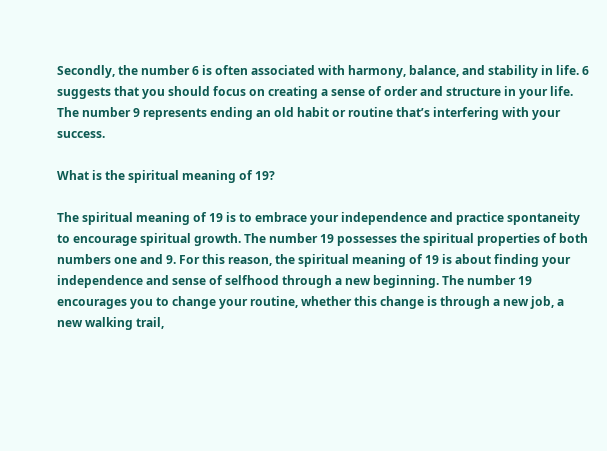Secondly, the number 6 is often associated with harmony, balance, and stability in life. 6 suggests that you should focus on creating a sense of order and structure in your life. The number 9 represents ending an old habit or routine that’s interfering with your success.

What is the spiritual meaning of 19?

The spiritual meaning of 19 is to embrace your independence and practice spontaneity to encourage spiritual growth. The number 19 possesses the spiritual properties of both numbers one and 9. For this reason, the spiritual meaning of 19 is about finding your independence and sense of selfhood through a new beginning. The number 19 encourages you to change your routine, whether this change is through a new job, a new walking trail,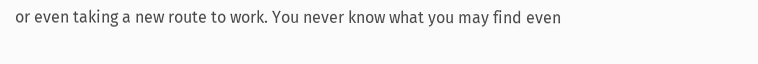or even taking a new route to work. You never know what you may find even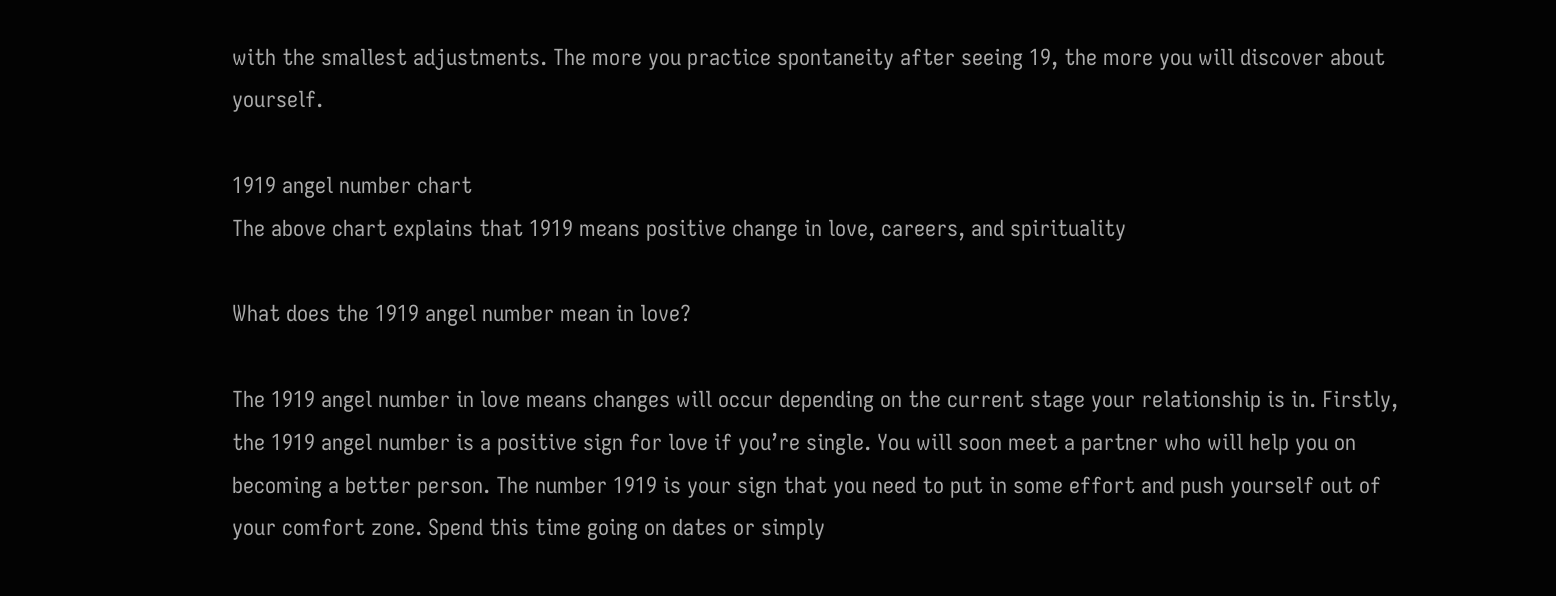with the smallest adjustments. The more you practice spontaneity after seeing 19, the more you will discover about yourself.

1919 angel number chart
The above chart explains that 1919 means positive change in love, careers, and spirituality

What does the 1919 angel number mean in love?

The 1919 angel number in love means changes will occur depending on the current stage your relationship is in. Firstly, the 1919 angel number is a positive sign for love if you’re single. You will soon meet a partner who will help you on becoming a better person. The number 1919 is your sign that you need to put in some effort and push yourself out of your comfort zone. Spend this time going on dates or simply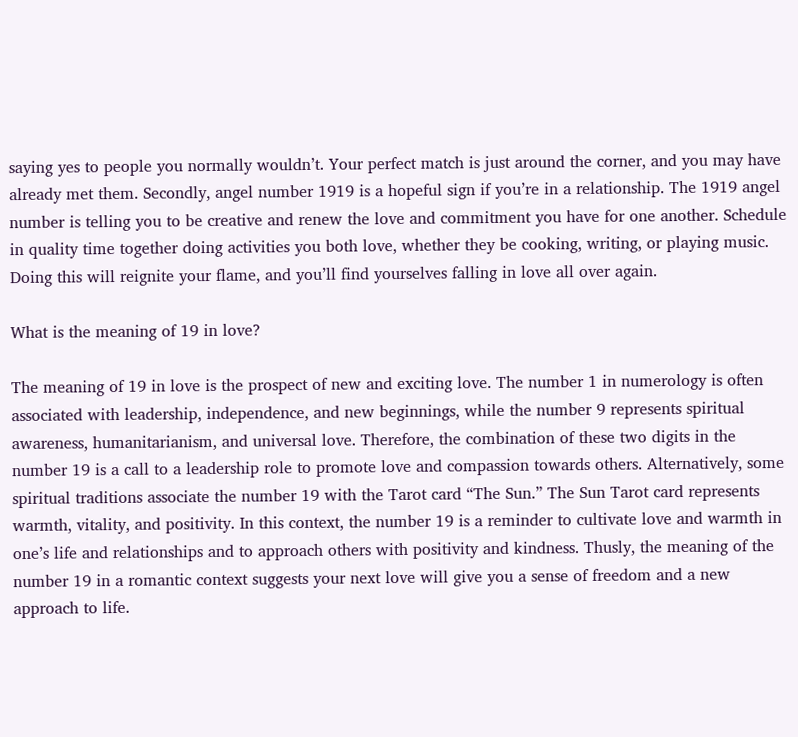saying yes to people you normally wouldn’t. Your perfect match is just around the corner, and you may have already met them. Secondly, angel number 1919 is a hopeful sign if you’re in a relationship. The 1919 angel number is telling you to be creative and renew the love and commitment you have for one another. Schedule in quality time together doing activities you both love, whether they be cooking, writing, or playing music. Doing this will reignite your flame, and you’ll find yourselves falling in love all over again.

What is the meaning of 19 in love?

The meaning of 19 in love is the prospect of new and exciting love. The number 1 in numerology is often associated with leadership, independence, and new beginnings, while the number 9 represents spiritual awareness, humanitarianism, and universal love. Therefore, the combination of these two digits in the number 19 is a call to a leadership role to promote love and compassion towards others. Alternatively, some spiritual traditions associate the number 19 with the Tarot card “The Sun.” The Sun Tarot card represents warmth, vitality, and positivity. In this context, the number 19 is a reminder to cultivate love and warmth in one’s life and relationships and to approach others with positivity and kindness. Thusly, the meaning of the number 19 in a romantic context suggests your next love will give you a sense of freedom and a new approach to life.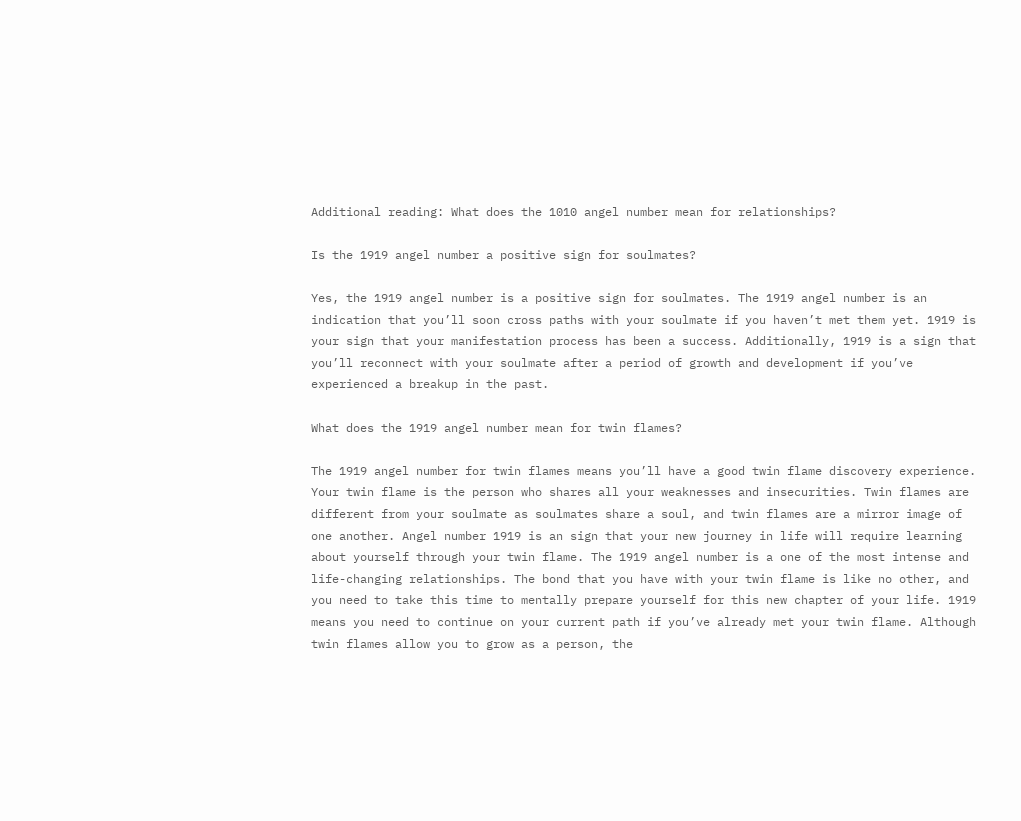Additional reading: What does the 1010 angel number mean for relationships?

Is the 1919 angel number a positive sign for soulmates?

Yes, the 1919 angel number is a positive sign for soulmates. The 1919 angel number is an indication that you’ll soon cross paths with your soulmate if you haven’t met them yet. 1919 is your sign that your manifestation process has been a success. Additionally, 1919 is a sign that you’ll reconnect with your soulmate after a period of growth and development if you’ve experienced a breakup in the past.

What does the 1919 angel number mean for twin flames?

The 1919 angel number for twin flames means you’ll have a good twin flame discovery experience. Your twin flame is the person who shares all your weaknesses and insecurities. Twin flames are different from your soulmate as soulmates share a soul, and twin flames are a mirror image of one another. Angel number 1919 is an sign that your new journey in life will require learning about yourself through your twin flame. The 1919 angel number is a one of the most intense and life-changing relationships. The bond that you have with your twin flame is like no other, and you need to take this time to mentally prepare yourself for this new chapter of your life. 1919 means you need to continue on your current path if you’ve already met your twin flame. Although twin flames allow you to grow as a person, the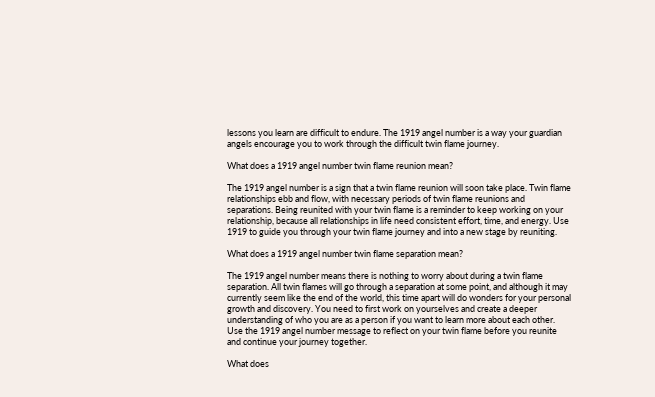lessons you learn are difficult to endure. The 1919 angel number is a way your guardian angels encourage you to work through the difficult twin flame journey.

What does a 1919 angel number twin flame reunion mean?

The 1919 angel number is a sign that a twin flame reunion will soon take place. Twin flame relationships ebb and flow, with necessary periods of twin flame reunions and separations. Being reunited with your twin flame is a reminder to keep working on your relationship, because all relationships in life need consistent effort, time, and energy. Use 1919 to guide you through your twin flame journey and into a new stage by reuniting.

What does a 1919 angel number twin flame separation mean?

The 1919 angel number means there is nothing to worry about during a twin flame separation. All twin flames will go through a separation at some point, and although it may currently seem like the end of the world, this time apart will do wonders for your personal growth and discovery. You need to first work on yourselves and create a deeper understanding of who you are as a person if you want to learn more about each other. Use the 1919 angel number message to reflect on your twin flame before you reunite and continue your journey together.

What does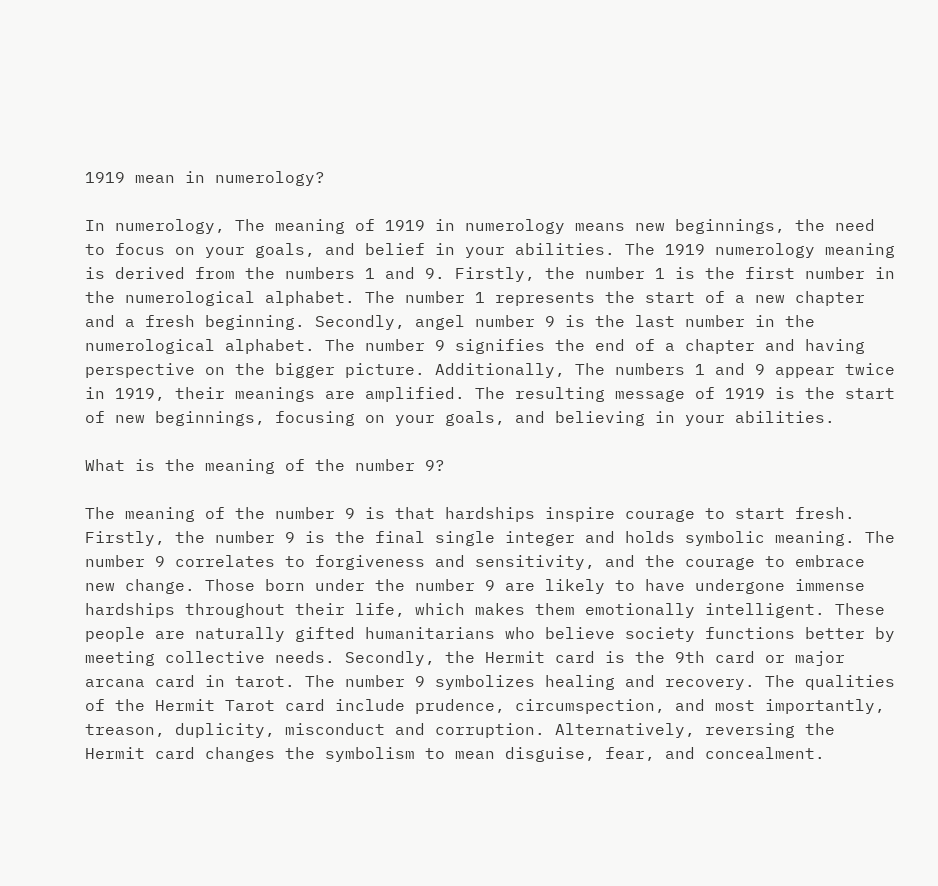1919 mean in numerology?

In numerology, The meaning of 1919 in numerology means new beginnings, the need to focus on your goals, and belief in your abilities. The 1919 numerology meaning is derived from the numbers 1 and 9. Firstly, the number 1 is the first number in the numerological alphabet. The number 1 represents the start of a new chapter and a fresh beginning. Secondly, angel number 9 is the last number in the numerological alphabet. The number 9 signifies the end of a chapter and having perspective on the bigger picture. Additionally, The numbers 1 and 9 appear twice in 1919, their meanings are amplified. The resulting message of 1919 is the start of new beginnings, focusing on your goals, and believing in your abilities.

What is the meaning of the number 9?

The meaning of the number 9 is that hardships inspire courage to start fresh. Firstly, the number 9 is the final single integer and holds symbolic meaning. The number 9 correlates to forgiveness and sensitivity, and the courage to embrace new change. Those born under the number 9 are likely to have undergone immense hardships throughout their life, which makes them emotionally intelligent. These people are naturally gifted humanitarians who believe society functions better by meeting collective needs. Secondly, the Hermit card is the 9th card or major arcana card in tarot. The number 9 symbolizes healing and recovery. The qualities of the Hermit Tarot card include prudence, circumspection, and most importantly, treason, duplicity, misconduct and corruption. Alternatively, reversing the Hermit card changes the symbolism to mean disguise, fear, and concealment.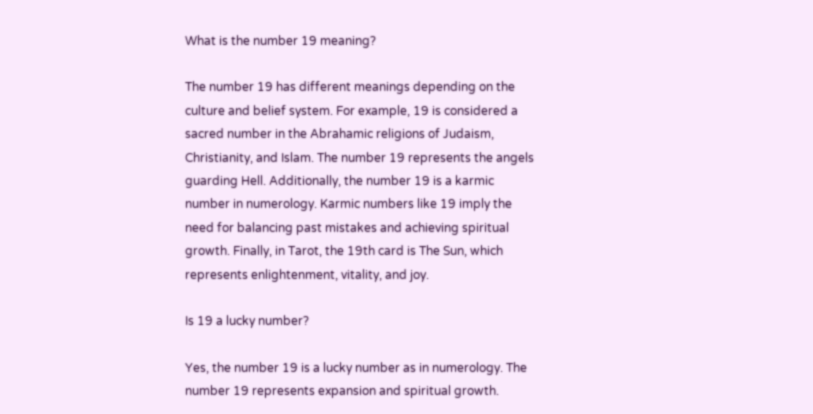What is the number 19 meaning?

The number 19 has different meanings depending on the culture and belief system. For example, 19 is considered a sacred number in the Abrahamic religions of Judaism, Christianity, and Islam. The number 19 represents the angels guarding Hell. Additionally, the number 19 is a karmic number in numerology. Karmic numbers like 19 imply the need for balancing past mistakes and achieving spiritual growth. Finally, in Tarot, the 19th card is The Sun, which represents enlightenment, vitality, and joy.

Is 19 a lucky number?

Yes, the number 19 is a lucky number as in numerology. The number 19 represents expansion and spiritual growth.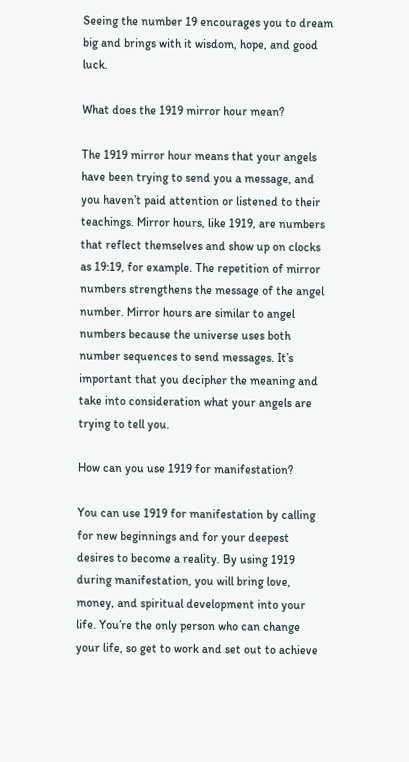Seeing the number 19 encourages you to dream big and brings with it wisdom, hope, and good luck.

What does the 1919 mirror hour mean?

The 1919 mirror hour means that your angels have been trying to send you a message, and you haven’t paid attention or listened to their teachings. Mirror hours, like 1919, are numbers that reflect themselves and show up on clocks as 19:19, for example. The repetition of mirror numbers strengthens the message of the angel number. Mirror hours are similar to angel numbers because the universe uses both number sequences to send messages. It’s important that you decipher the meaning and take into consideration what your angels are trying to tell you.

How can you use 1919 for manifestation?

You can use 1919 for manifestation by calling for new beginnings and for your deepest desires to become a reality. By using 1919 during manifestation, you will bring love, money, and spiritual development into your life. You’re the only person who can change your life, so get to work and set out to achieve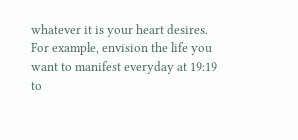whatever it is your heart desires. For example, envision the life you want to manifest everyday at 19:19 to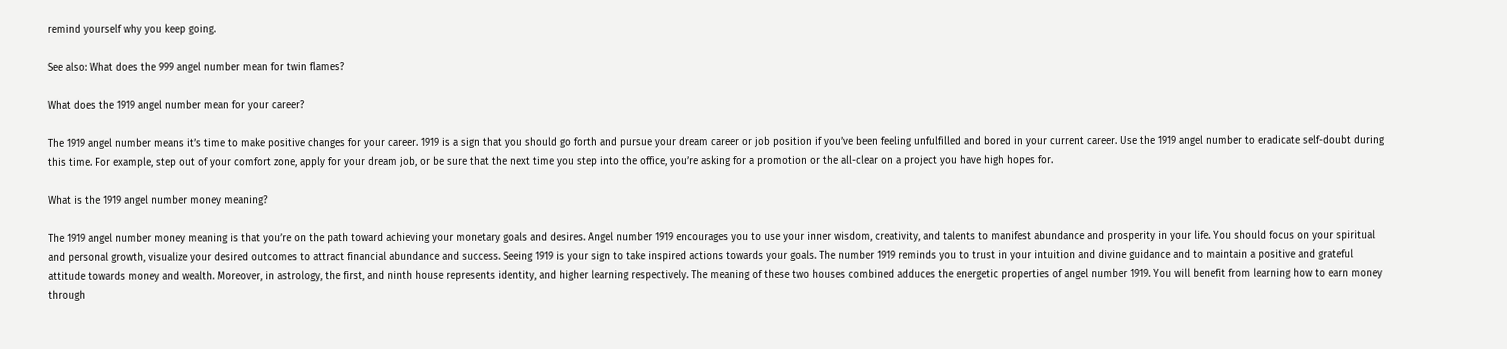remind yourself why you keep going.

See also: What does the 999 angel number mean for twin flames?

What does the 1919 angel number mean for your career?

The 1919 angel number means it’s time to make positive changes for your career. 1919 is a sign that you should go forth and pursue your dream career or job position if you’ve been feeling unfulfilled and bored in your current career. Use the 1919 angel number to eradicate self-doubt during this time. For example, step out of your comfort zone, apply for your dream job, or be sure that the next time you step into the office, you’re asking for a promotion or the all-clear on a project you have high hopes for.

What is the 1919 angel number money meaning?

The 1919 angel number money meaning is that you’re on the path toward achieving your monetary goals and desires. Angel number 1919 encourages you to use your inner wisdom, creativity, and talents to manifest abundance and prosperity in your life. You should focus on your spiritual and personal growth, visualize your desired outcomes to attract financial abundance and success. Seeing 1919 is your sign to take inspired actions towards your goals. The number 1919 reminds you to trust in your intuition and divine guidance and to maintain a positive and grateful attitude towards money and wealth. Moreover, in astrology, the first, and ninth house represents identity, and higher learning respectively. The meaning of these two houses combined adduces the energetic properties of angel number 1919. You will benefit from learning how to earn money through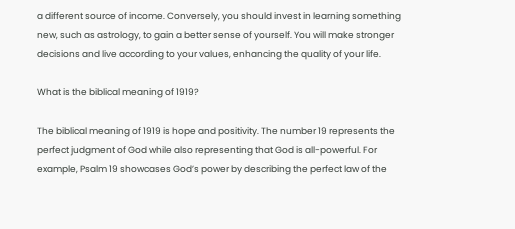a different source of income. Conversely, you should invest in learning something new, such as astrology, to gain a better sense of yourself. You will make stronger decisions and live according to your values, enhancing the quality of your life.

What is the biblical meaning of 1919?

The biblical meaning of 1919 is hope and positivity. The number 19 represents the perfect judgment of God while also representing that God is all-powerful. For example, Psalm 19 showcases God’s power by describing the perfect law of the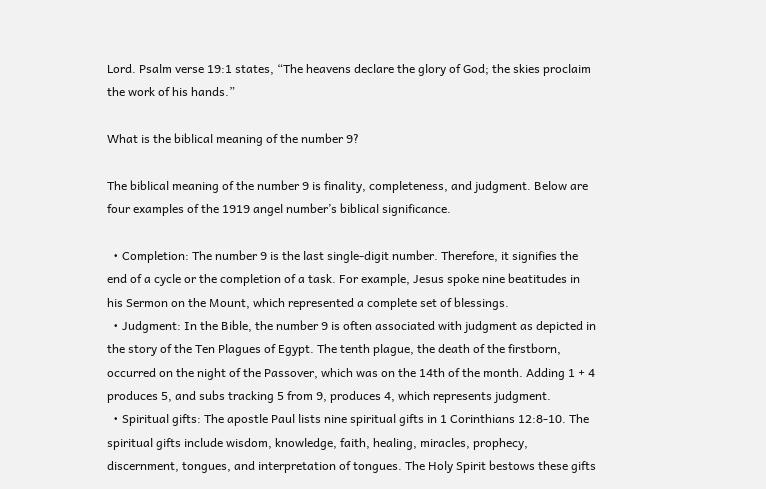Lord. Psalm verse 19:1 states, “The heavens declare the glory of God; the skies proclaim the work of his hands.”

What is the biblical meaning of the number 9?

The biblical meaning of the number 9 is finality, completeness, and judgment. Below are four examples of the 1919 angel number’s biblical significance.

  • Completion: The number 9 is the last single-digit number. Therefore, it signifies the end of a cycle or the completion of a task. For example, Jesus spoke nine beatitudes in his Sermon on the Mount, which represented a complete set of blessings.
  • Judgment: In the Bible, the number 9 is often associated with judgment as depicted in the story of the Ten Plagues of Egypt. The tenth plague, the death of the firstborn, occurred on the night of the Passover, which was on the 14th of the month. Adding 1 + 4 produces 5, and subs tracking 5 from 9, produces 4, which represents judgment.
  • Spiritual gifts: The apostle Paul lists nine spiritual gifts in 1 Corinthians 12:8-10. The spiritual gifts include wisdom, knowledge, faith, healing, miracles, prophecy, discernment, tongues, and interpretation of tongues. The Holy Spirit bestows these gifts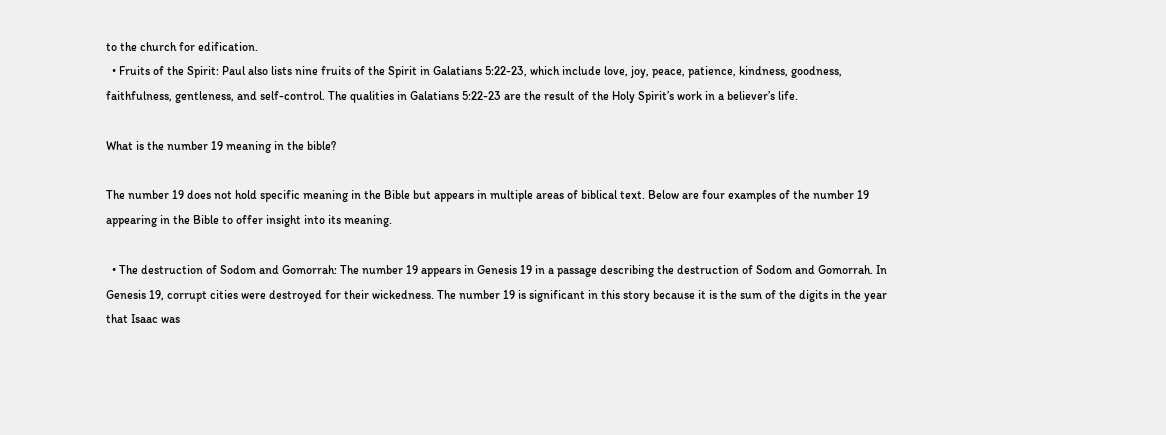to the church for edification.
  • Fruits of the Spirit: Paul also lists nine fruits of the Spirit in Galatians 5:22-23, which include love, joy, peace, patience, kindness, goodness, faithfulness, gentleness, and self-control. The qualities in Galatians 5:22-23 are the result of the Holy Spirit’s work in a believer’s life.

What is the number 19 meaning in the bible?

The number 19 does not hold specific meaning in the Bible but appears in multiple areas of biblical text. Below are four examples of the number 19 appearing in the Bible to offer insight into its meaning.

  • The destruction of Sodom and Gomorrah: The number 19 appears in Genesis 19 in a passage describing the destruction of Sodom and Gomorrah. In Genesis 19, corrupt cities were destroyed for their wickedness. The number 19 is significant in this story because it is the sum of the digits in the year that Isaac was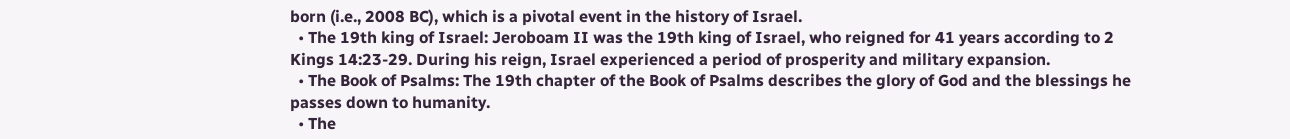born (i.e., 2008 BC), which is a pivotal event in the history of Israel.
  • The 19th king of Israel: Jeroboam II was the 19th king of Israel, who reigned for 41 years according to 2 Kings 14:23-29. During his reign, Israel experienced a period of prosperity and military expansion.
  • The Book of Psalms: The 19th chapter of the Book of Psalms describes the glory of God and the blessings he passes down to humanity.
  • The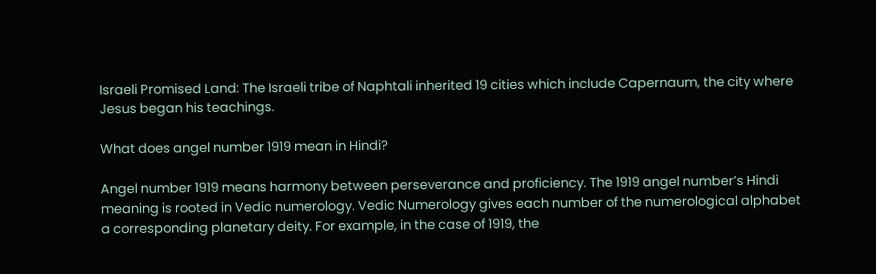Israeli Promised Land: The Israeli tribe of Naphtali inherited 19 cities which include Capernaum, the city where Jesus began his teachings.

What does angel number 1919 mean in Hindi?

Angel number 1919 means harmony between perseverance and proficiency. The 1919 angel number’s Hindi meaning is rooted in Vedic numerology. Vedic Numerology gives each number of the numerological alphabet a corresponding planetary deity. For example, in the case of 1919, the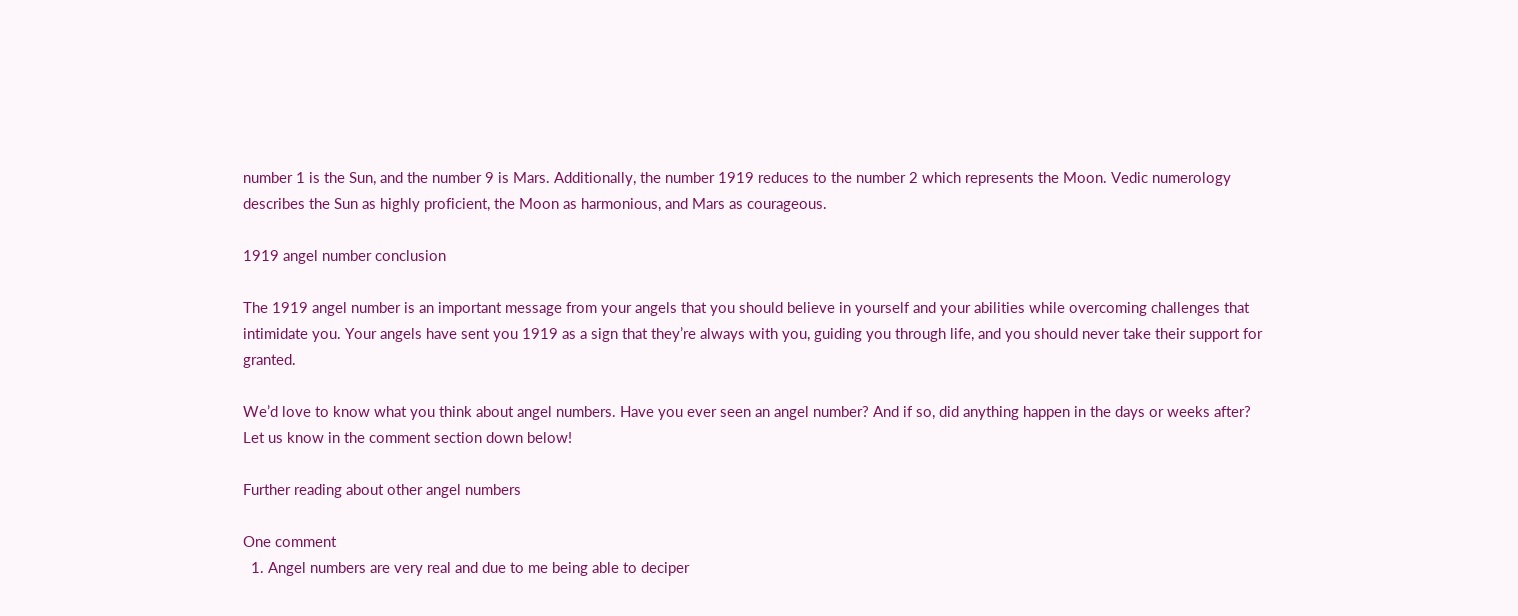number 1 is the Sun, and the number 9 is Mars. Additionally, the number 1919 reduces to the number 2 which represents the Moon. Vedic numerology describes the Sun as highly proficient, the Moon as harmonious, and Mars as courageous.

1919 angel number conclusion

The 1919 angel number is an important message from your angels that you should believe in yourself and your abilities while overcoming challenges that intimidate you. Your angels have sent you 1919 as a sign that they’re always with you, guiding you through life, and you should never take their support for granted.

We’d love to know what you think about angel numbers. Have you ever seen an angel number? And if so, did anything happen in the days or weeks after? Let us know in the comment section down below!

Further reading about other angel numbers

One comment
  1. Angel numbers are very real and due to me being able to deciper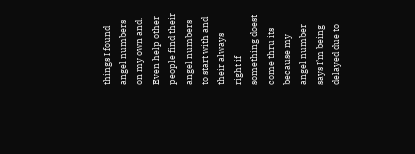things I found angel numbers on my own and. Even help other people find their angel numbers to start with and their always right if something doest come thru its because my angel number says I’m being delayed due to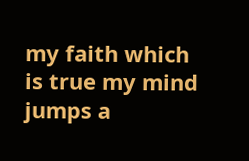my faith which is true my mind jumps a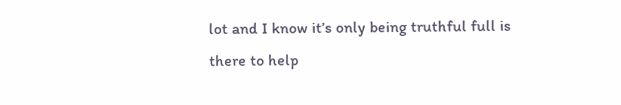lot and I know it’s only being truthful full is there to help